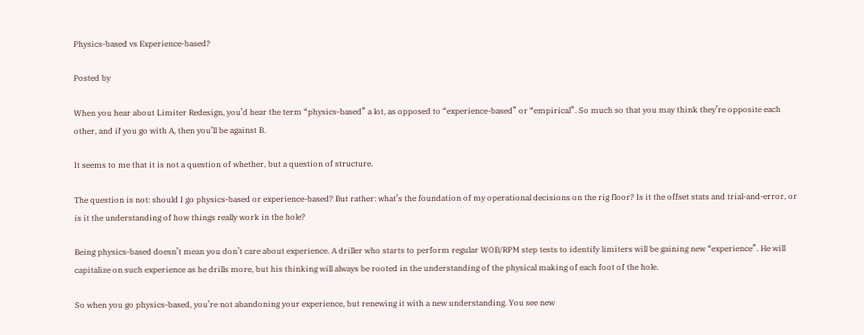Physics-based vs Experience-based?

Posted by

When you hear about Limiter Redesign, you’d hear the term “physics-based” a lot, as opposed to “experience-based” or “empirical”. So much so that you may think they’re opposite each other, and if you go with A, then you’ll be against B.

It seems to me that it is not a question of whether, but a question of structure.

The question is not: should I go physics-based or experience-based? But rather: what’s the foundation of my operational decisions on the rig floor? Is it the offset stats and trial-and-error, or is it the understanding of how things really work in the hole?

Being physics-based doesn’t mean you don’t care about experience. A driller who starts to perform regular WOB/RPM step tests to identify limiters will be gaining new “experience”. He will capitalize on such experience as he drills more, but his thinking will always be rooted in the understanding of the physical making of each foot of the hole.

So when you go physics-based, you’re not abandoning your experience, but renewing it with a new understanding. You see new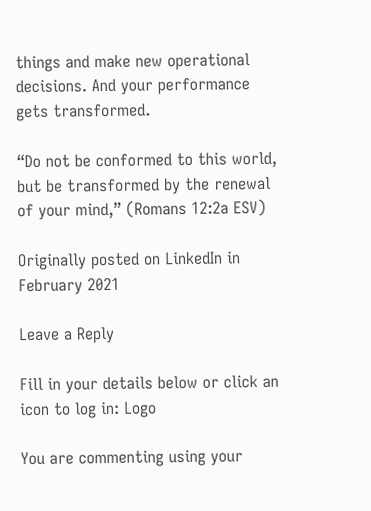things and make new operational decisions. And your performance gets transformed.

“Do not be conformed to this world, but be transformed by the renewal of your mind,” (Romans 12:2a ESV)

Originally posted on LinkedIn in February 2021

Leave a Reply

Fill in your details below or click an icon to log in: Logo

You are commenting using your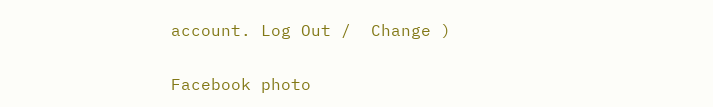account. Log Out /  Change )

Facebook photo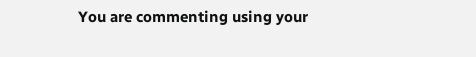You are commenting using your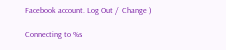Facebook account. Log Out /  Change )

Connecting to %s